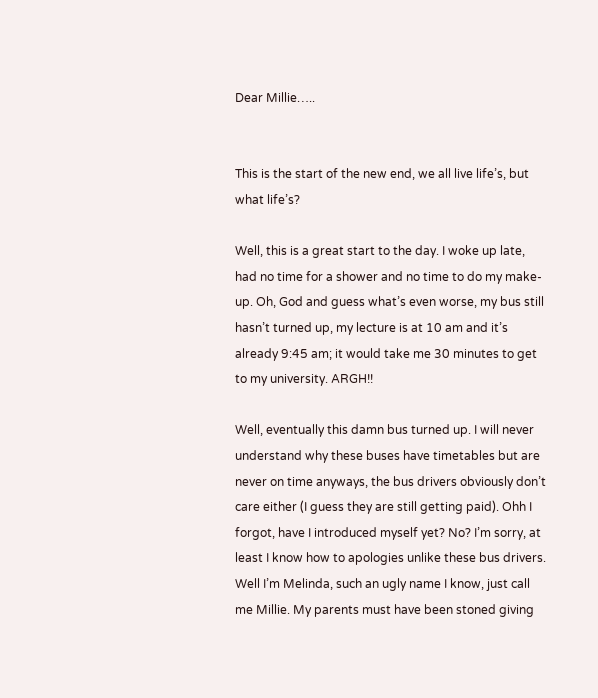Dear Millie…..


This is the start of the new end, we all live life’s, but what life’s?

Well, this is a great start to the day. I woke up late, had no time for a shower and no time to do my make-up. Oh, God and guess what’s even worse, my bus still hasn’t turned up, my lecture is at 10 am and it’s already 9:45 am; it would take me 30 minutes to get to my university. ARGH!!

Well, eventually this damn bus turned up. I will never understand why these buses have timetables but are never on time anyways, the bus drivers obviously don’t care either (I guess they are still getting paid). Ohh I forgot, have I introduced myself yet? No? I’m sorry, at least I know how to apologies unlike these bus drivers. Well I’m Melinda, such an ugly name I know, just call me Millie. My parents must have been stoned giving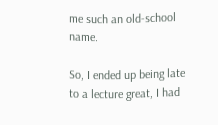me such an old-school name.

So, I ended up being late to a lecture great, I had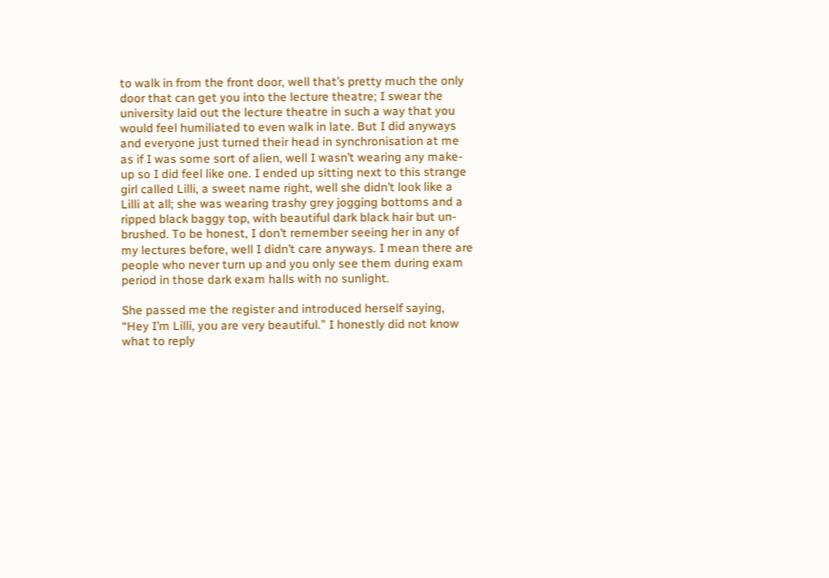to walk in from the front door, well that’s pretty much the only door that can get you into the lecture theatre; I swear the university laid out the lecture theatre in such a way that you would feel humiliated to even walk in late. But I did anyways and everyone just turned their head in synchronisation at me as if I was some sort of alien, well I wasn’t wearing any make-up so I did feel like one. I ended up sitting next to this strange girl called Lilli, a sweet name right, well she didn’t look like a Lilli at all; she was wearing trashy grey jogging bottoms and a ripped black baggy top, with beautiful dark black hair but un-brushed. To be honest, I don’t remember seeing her in any of my lectures before, well I didn’t care anyways. I mean there are people who never turn up and you only see them during exam period in those dark exam halls with no sunlight.

She passed me the register and introduced herself saying, “Hey I’m Lilli, you are very beautiful.” I honestly did not know what to reply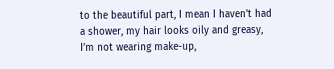to the beautiful part, I mean I haven’t had a shower, my hair looks oily and greasy, I’m not wearing make-up,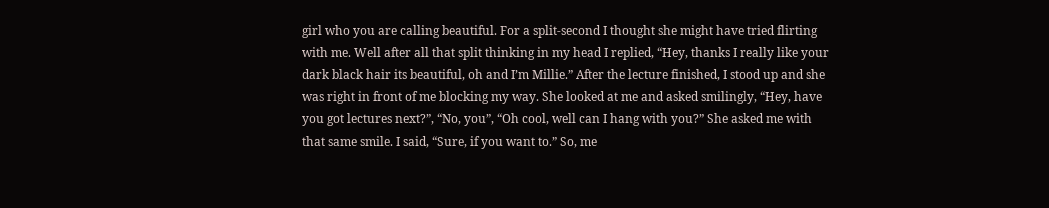girl who you are calling beautiful. For a split-second I thought she might have tried flirting with me. Well after all that split thinking in my head I replied, “Hey, thanks I really like your dark black hair its beautiful, oh and I’m Millie.” After the lecture finished, I stood up and she was right in front of me blocking my way. She looked at me and asked smilingly, “Hey, have you got lectures next?”, “No, you”, “Oh cool, well can I hang with you?” She asked me with that same smile. I said, “Sure, if you want to.” So, me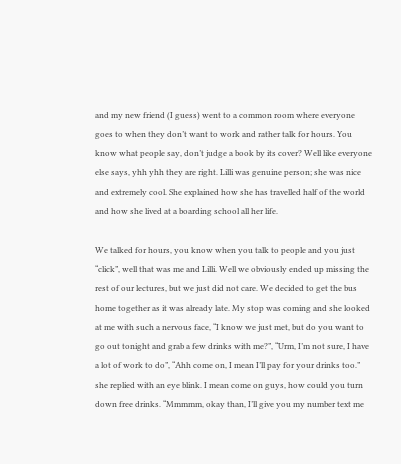and my new friend (I guess) went to a common room where everyone goes to when they don’t want to work and rather talk for hours. You know what people say, don’t judge a book by its cover? Well like everyone else says, yhh yhh they are right. Lilli was genuine person; she was nice and extremely cool. She explained how she has travelled half of the world and how she lived at a boarding school all her life.

We talked for hours, you know when you talk to people and you just “click”, well that was me and Lilli. Well we obviously ended up missing the rest of our lectures, but we just did not care. We decided to get the bus home together as it was already late. My stop was coming and she looked at me with such a nervous face, “I know we just met, but do you want to go out tonight and grab a few drinks with me?”, “Urm, I’m not sure, I have a lot of work to do”, “Ahh come on, I mean I’ll pay for your drinks too.” she replied with an eye blink. I mean come on guys, how could you turn down free drinks. “Mmmmm, okay than, I’ll give you my number text me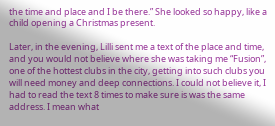the time and place and I be there.” She looked so happy, like a child opening a Christmas present.

Later, in the evening, Lilli sent me a text of the place and time, and you would not believe where she was taking me “Fusion”, one of the hottest clubs in the city, getting into such clubs you will need money and deep connections. I could not believe it, I had to read the text 8 times to make sure is was the same address. I mean what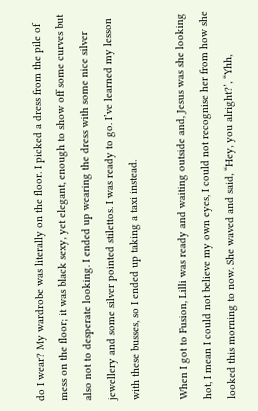do I wear? My wardrobe was literally on the floor. I picked a dress from the pile of mess on the floor; it was black sexy, yet elegant, enough to show off some curves but also not to desperate looking. I ended up wearing the dress with some nice silver jewellery and some silver pointed stilettos. I was ready to go. I’ve learned my lesson with these busses, so I ended up taking a taxi instead.

When I got to Fusion, Lilli was ready and waiting outside and, Jesus was she looking hot, I mean I could not believe my own eyes, I could not recognise her from how she looked this morning to now. She waved and said, “Hey, you alright?’, “Yhh,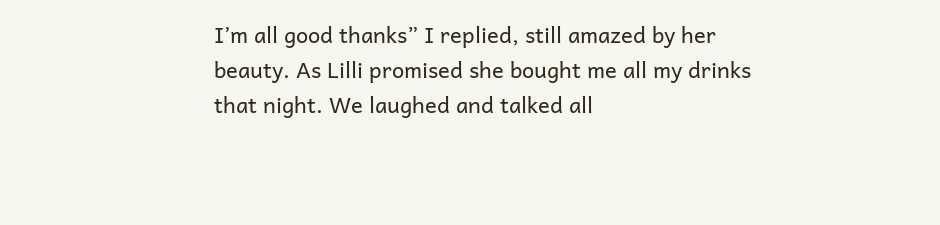I’m all good thanks” I replied, still amazed by her beauty. As Lilli promised she bought me all my drinks that night. We laughed and talked all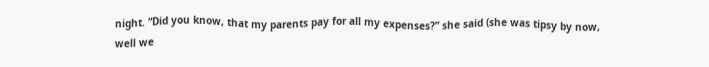night. “Did you know, that my parents pay for all my expenses?” she said (she was tipsy by now, well we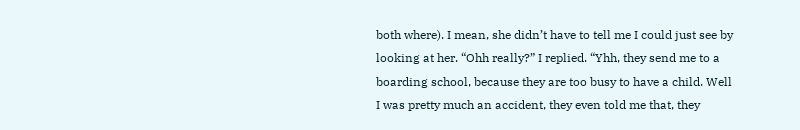both where). I mean, she didn’t have to tell me I could just see by looking at her. “Ohh really?” I replied. “Yhh, they send me to a boarding school, because they are too busy to have a child. Well I was pretty much an accident, they even told me that, they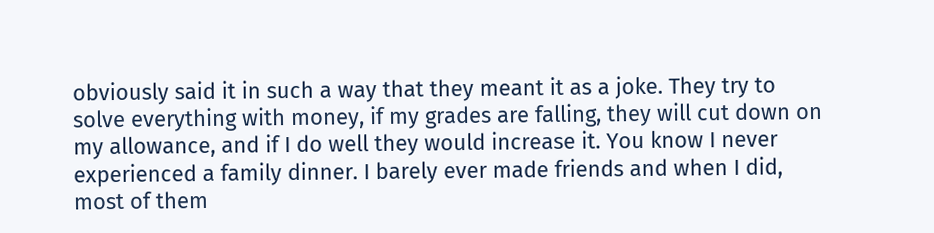obviously said it in such a way that they meant it as a joke. They try to solve everything with money, if my grades are falling, they will cut down on my allowance, and if I do well they would increase it. You know I never experienced a family dinner. I barely ever made friends and when I did, most of them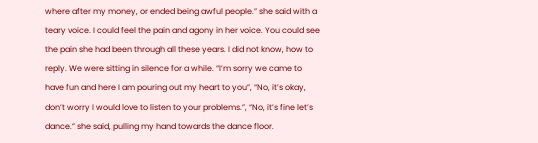where after my money, or ended being awful people.” she said with a teary voice. I could feel the pain and agony in her voice. You could see the pain she had been through all these years. I did not know, how to reply. We were sitting in silence for a while. “I’m sorry we came to have fun and here I am pouring out my heart to you”, “No, it’s okay, don’t worry I would love to listen to your problems.”, “No, it’s fine let’s dance.” she said, pulling my hand towards the dance floor.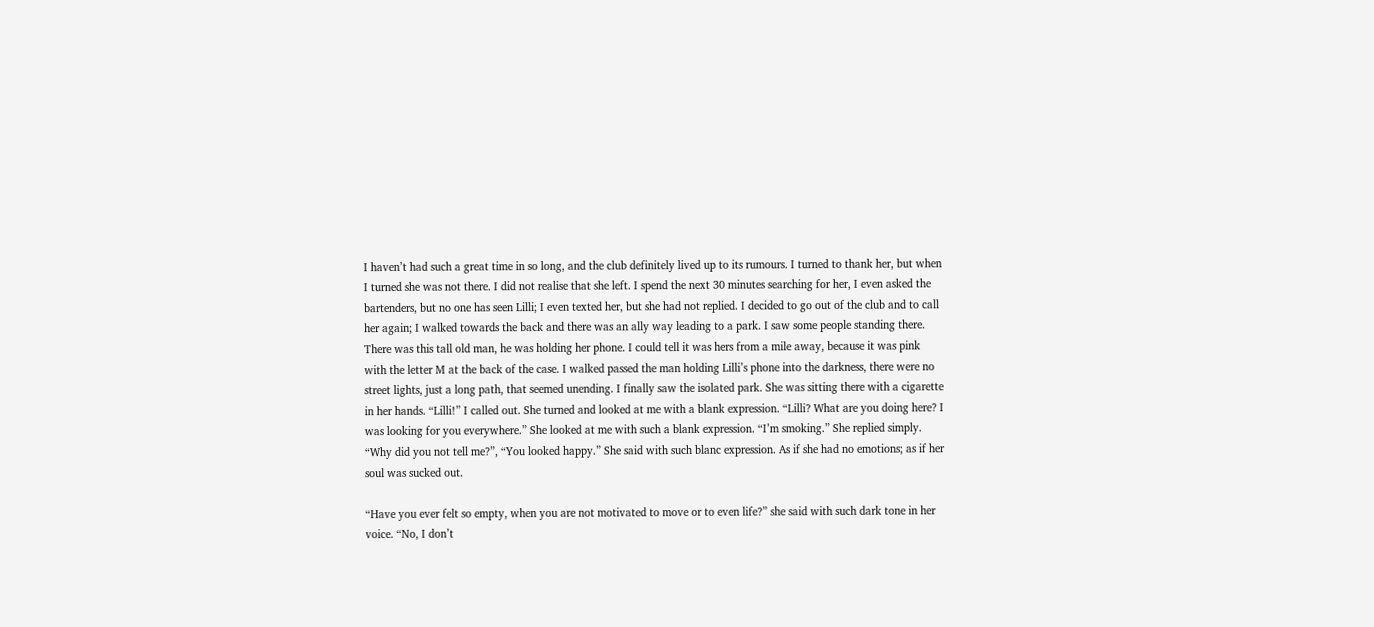I haven’t had such a great time in so long, and the club definitely lived up to its rumours. I turned to thank her, but when I turned she was not there. I did not realise that she left. I spend the next 30 minutes searching for her, I even asked the bartenders, but no one has seen Lilli; I even texted her, but she had not replied. I decided to go out of the club and to call her again; I walked towards the back and there was an ally way leading to a park. I saw some people standing there. There was this tall old man, he was holding her phone. I could tell it was hers from a mile away, because it was pink with the letter M at the back of the case. I walked passed the man holding Lilli’s phone into the darkness, there were no street lights, just a long path, that seemed unending. I finally saw the isolated park. She was sitting there with a cigarette in her hands. “Lilli!” I called out. She turned and looked at me with a blank expression. “Lilli? What are you doing here? I was looking for you everywhere.” She looked at me with such a blank expression. “I’m smoking.” She replied simply. “Why did you not tell me?”, “You looked happy.” She said with such blanc expression. As if she had no emotions; as if her soul was sucked out.

“Have you ever felt so empty, when you are not motivated to move or to even life?” she said with such dark tone in her voice. “No, I don’t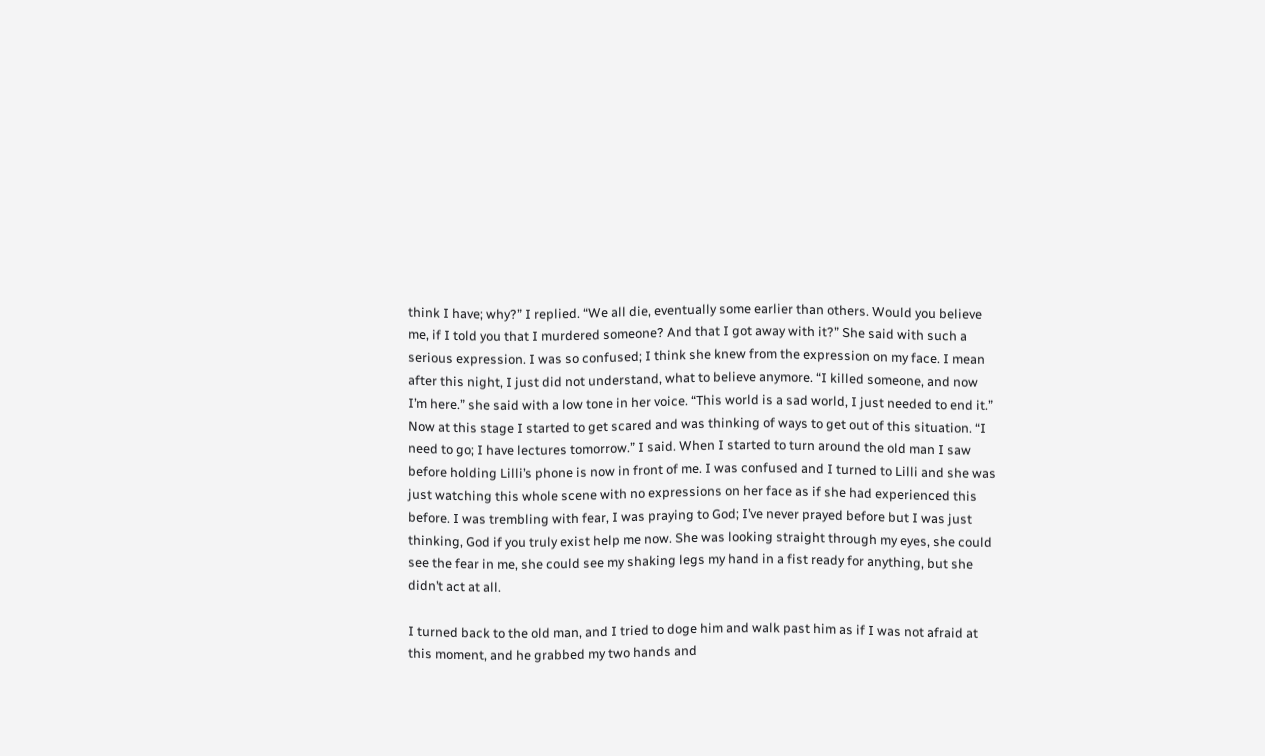think I have; why?” I replied. “We all die, eventually some earlier than others. Would you believe me, if I told you that I murdered someone? And that I got away with it?” She said with such a serious expression. I was so confused; I think she knew from the expression on my face. I mean after this night, I just did not understand, what to believe anymore. “I killed someone, and now I’m here.” she said with a low tone in her voice. “This world is a sad world, I just needed to end it.” Now at this stage I started to get scared and was thinking of ways to get out of this situation. “I need to go; I have lectures tomorrow.” I said. When I started to turn around the old man I saw before holding Lilli’s phone is now in front of me. I was confused and I turned to Lilli and she was just watching this whole scene with no expressions on her face as if she had experienced this before. I was trembling with fear, I was praying to God; I’ve never prayed before but I was just thinking, God if you truly exist help me now. She was looking straight through my eyes, she could see the fear in me, she could see my shaking legs my hand in a fist ready for anything, but she didn’t act at all.

I turned back to the old man, and I tried to doge him and walk past him as if I was not afraid at this moment, and he grabbed my two hands and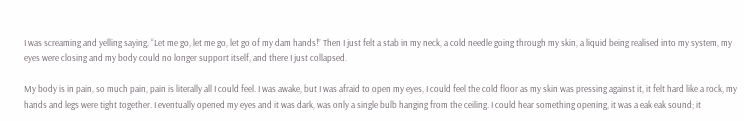I was screaming and yelling saying, “Let me go, let me go, let go of my dam hands!” Then I just felt a stab in my neck, a cold needle going through my skin, a liquid being realised into my system, my eyes were closing and my body could no longer support itself, and there I just collapsed.

My body is in pain, so much pain, pain is literally all I could feel. I was awake, but I was afraid to open my eyes, I could feel the cold floor as my skin was pressing against it, it felt hard like a rock, my hands and legs were tight together. I eventually opened my eyes and it was dark, was only a single bulb hanging from the ceiling. I could hear something opening, it was a eak eak sound; it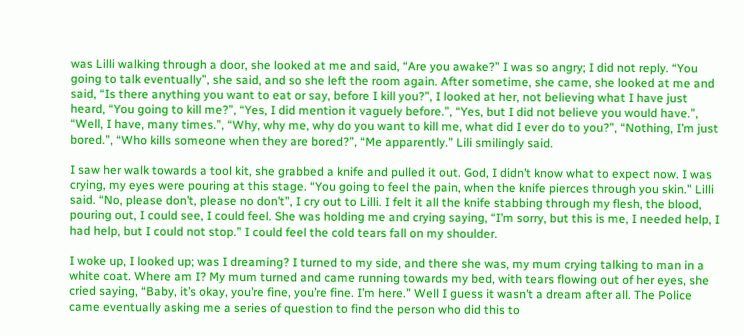was Lilli walking through a door, she looked at me and said, “Are you awake?” I was so angry; I did not reply. “You going to talk eventually”, she said, and so she left the room again. After sometime, she came, she looked at me and said, “Is there anything you want to eat or say, before I kill you?”, I looked at her, not believing what I have just heard, “You going to kill me?”, “Yes, I did mention it vaguely before.”, “Yes, but I did not believe you would have.”, “Well, I have, many times.”, “Why, why me, why do you want to kill me, what did I ever do to you?”, “Nothing, I’m just bored.”, “Who kills someone when they are bored?”, “Me apparently.” Lili smilingly said.

I saw her walk towards a tool kit, she grabbed a knife and pulled it out. God, I didn’t know what to expect now. I was crying, my eyes were pouring at this stage. “You going to feel the pain, when the knife pierces through you skin.” Lilli said. “No, please don’t, please no don’t”, I cry out to Lilli. I felt it all the knife stabbing through my flesh, the blood, pouring out, I could see, I could feel. She was holding me and crying saying, “I’m sorry, but this is me, I needed help, I had help, but I could not stop.” I could feel the cold tears fall on my shoulder.

I woke up, I looked up; was I dreaming? I turned to my side, and there she was, my mum crying talking to man in a white coat. Where am I? My mum turned and came running towards my bed, with tears flowing out of her eyes, she cried saying, “Baby, it’s okay, you’re fine, you’re fine. I’m here.” Well I guess it wasn’t a dream after all. The Police came eventually asking me a series of question to find the person who did this to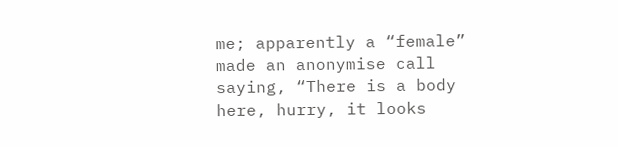me; apparently a “female” made an anonymise call saying, “There is a body here, hurry, it looks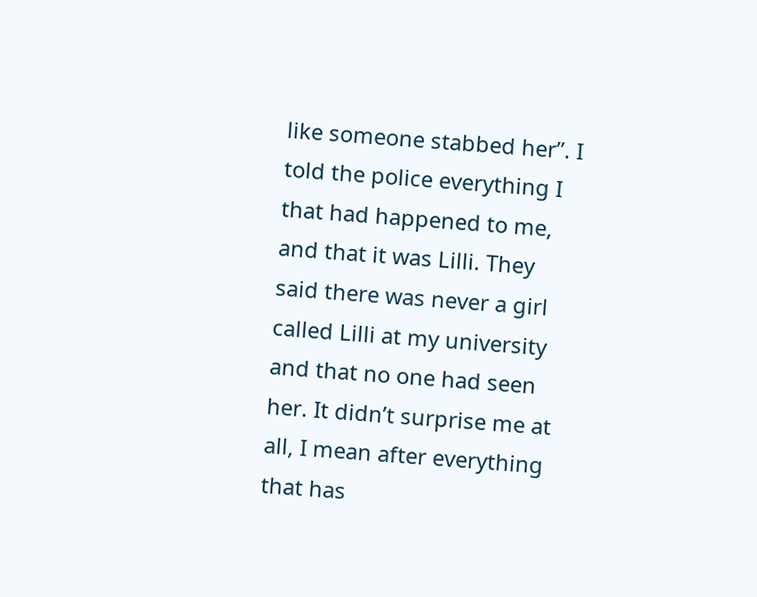like someone stabbed her”. I told the police everything I that had happened to me, and that it was Lilli. They said there was never a girl called Lilli at my university and that no one had seen her. It didn’t surprise me at all, I mean after everything that has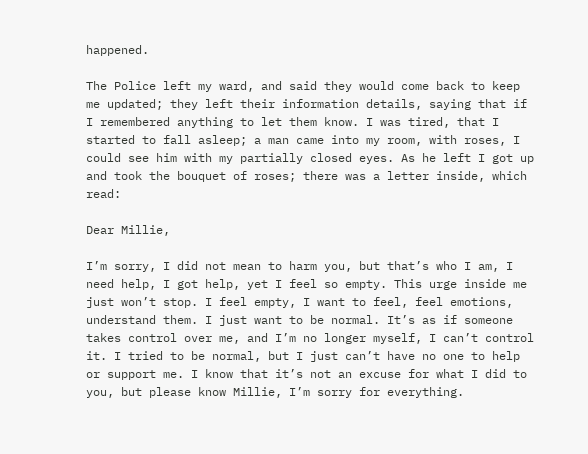happened.

The Police left my ward, and said they would come back to keep me updated; they left their information details, saying that if I remembered anything to let them know. I was tired, that I started to fall asleep; a man came into my room, with roses, I could see him with my partially closed eyes. As he left I got up and took the bouquet of roses; there was a letter inside, which read:

Dear Millie,

I’m sorry, I did not mean to harm you, but that’s who I am, I need help, I got help, yet I feel so empty. This urge inside me just won’t stop. I feel empty, I want to feel, feel emotions, understand them. I just want to be normal. It’s as if someone takes control over me, and I’m no longer myself, I can’t control it. I tried to be normal, but I just can’t have no one to help or support me. I know that it’s not an excuse for what I did to you, but please know Millie, I’m sorry for everything.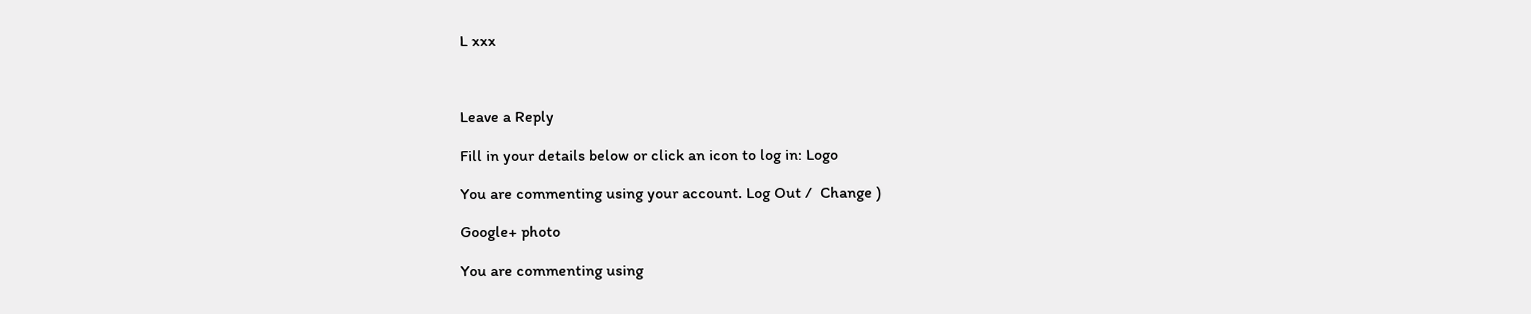L xxx



Leave a Reply

Fill in your details below or click an icon to log in: Logo

You are commenting using your account. Log Out /  Change )

Google+ photo

You are commenting using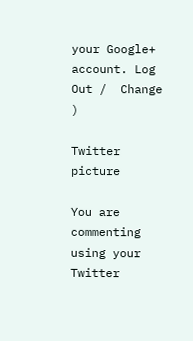your Google+ account. Log Out /  Change )

Twitter picture

You are commenting using your Twitter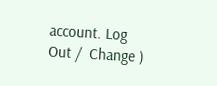account. Log Out /  Change )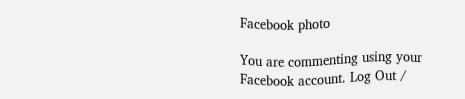Facebook photo

You are commenting using your Facebook account. Log Out /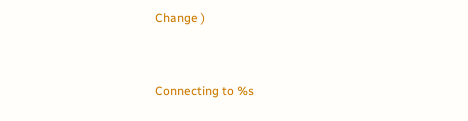Change )


Connecting to %s